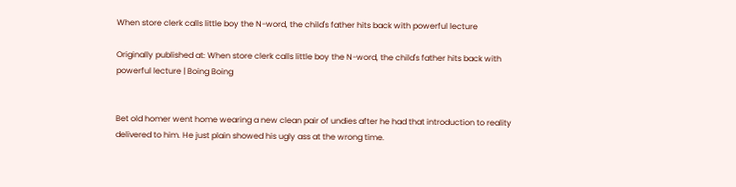When store clerk calls little boy the N-word, the child's father hits back with powerful lecture

Originally published at: When store clerk calls little boy the N-word, the child's father hits back with powerful lecture | Boing Boing


Bet old homer went home wearing a new clean pair of undies after he had that introduction to reality delivered to him. He just plain showed his ugly ass at the wrong time.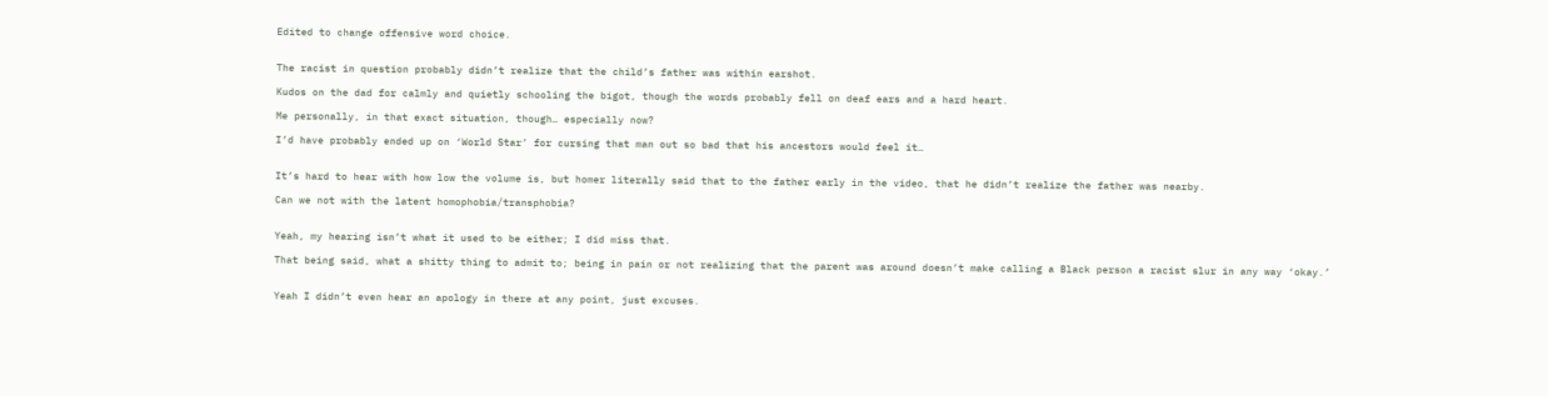Edited to change offensive word choice.


The racist in question probably didn’t realize that the child’s father was within earshot.

Kudos on the dad for calmly and quietly schooling the bigot, though the words probably fell on deaf ears and a hard heart.

Me personally, in that exact situation, though… especially now?

I’d have probably ended up on ‘World Star’ for cursing that man out so bad that his ancestors would feel it…


It’s hard to hear with how low the volume is, but homer literally said that to the father early in the video, that he didn’t realize the father was nearby.

Can we not with the latent homophobia/transphobia?


Yeah, my hearing isn’t what it used to be either; I did miss that.

That being said, what a shitty thing to admit to; being in pain or not realizing that the parent was around doesn’t make calling a Black person a racist slur in any way ‘okay.’


Yeah I didn’t even hear an apology in there at any point, just excuses.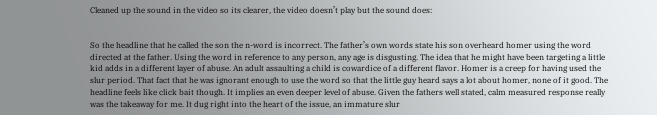Cleaned up the sound in the video so its clearer, the video doesn’t play but the sound does:


So the headline that he called the son the n-word is incorrect. The father’s own words state his son overheard homer using the word directed at the father. Using the word in reference to any person, any age is disgusting. The idea that he might have been targeting a little kid adds in a different layer of abuse. An adult assaulting a child is cowardice of a different flavor. Homer is a creep for having used the slur period. That fact that he was ignorant enough to use the word so that the little guy heard says a lot about homer, none of it good. The headline feels like click bait though. It implies an even deeper level of abuse. Given the fathers well stated, calm measured response really was the takeaway for me. It dug right into the heart of the issue, an immature slur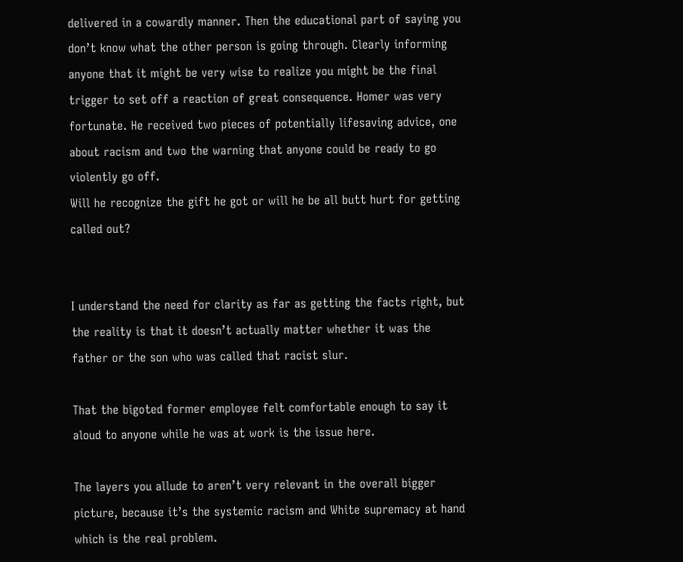delivered in a cowardly manner. Then the educational part of saying you don’t know what the other person is going through. Clearly informing anyone that it might be very wise to realize you might be the final trigger to set off a reaction of great consequence. Homer was very fortunate. He received two pieces of potentially lifesaving advice, one about racism and two the warning that anyone could be ready to go violently go off.
Will he recognize the gift he got or will he be all butt hurt for getting called out?


I understand the need for clarity as far as getting the facts right, but the reality is that it doesn’t actually matter whether it was the father or the son who was called that racist slur.

That the bigoted former employee felt comfortable enough to say it aloud to anyone while he was at work is the issue here.

The layers you allude to aren’t very relevant in the overall bigger picture, because it’s the systemic racism and White supremacy at hand which is the real problem.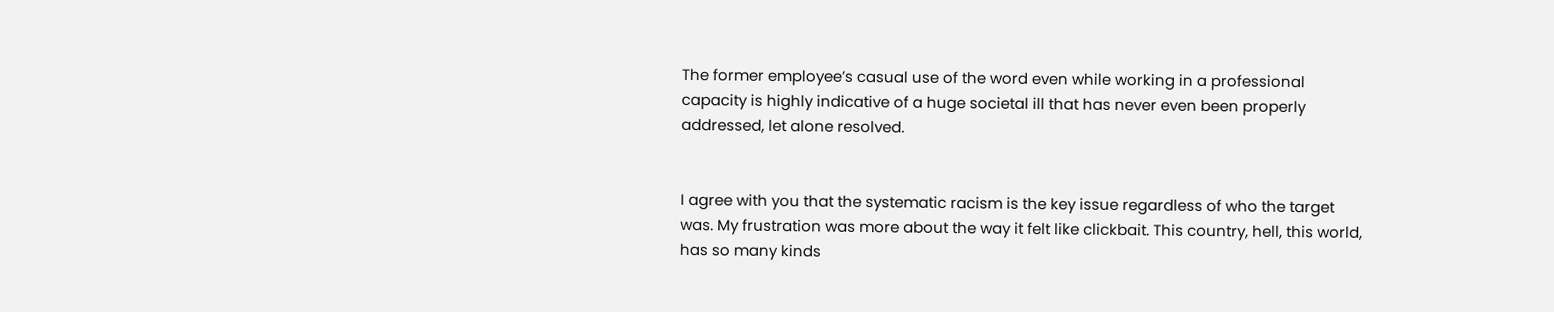The former employee’s casual use of the word even while working in a professional capacity is highly indicative of a huge societal ill that has never even been properly addressed, let alone resolved.


I agree with you that the systematic racism is the key issue regardless of who the target was. My frustration was more about the way it felt like clickbait. This country, hell, this world, has so many kinds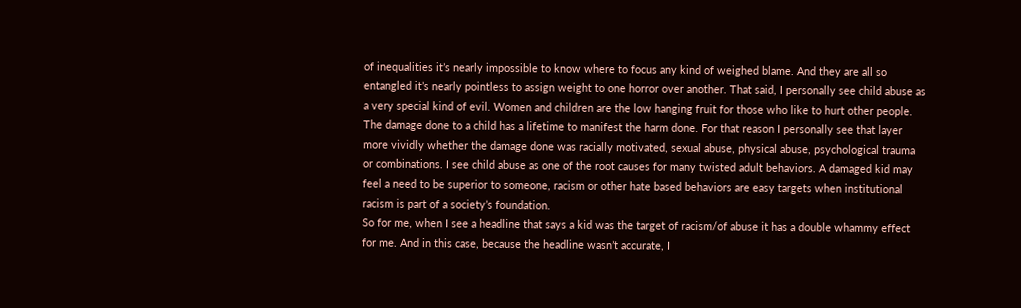of inequalities it’s nearly impossible to know where to focus any kind of weighed blame. And they are all so entangled it’s nearly pointless to assign weight to one horror over another. That said, I personally see child abuse as a very special kind of evil. Women and children are the low hanging fruit for those who like to hurt other people. The damage done to a child has a lifetime to manifest the harm done. For that reason I personally see that layer more vividly whether the damage done was racially motivated, sexual abuse, physical abuse, psychological trauma or combinations. I see child abuse as one of the root causes for many twisted adult behaviors. A damaged kid may feel a need to be superior to someone, racism or other hate based behaviors are easy targets when institutional racism is part of a society’s foundation.
So for me, when I see a headline that says a kid was the target of racism/of abuse it has a double whammy effect for me. And in this case, because the headline wasn’t accurate, I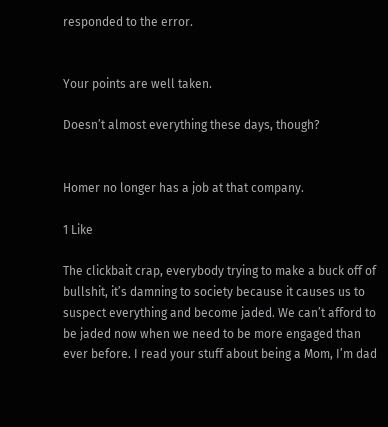responded to the error.


Your points are well taken.

Doesn’t almost everything these days, though?


Homer no longer has a job at that company.

1 Like

The clickbait crap, everybody trying to make a buck off of bullshit, it’s damning to society because it causes us to suspect everything and become jaded. We can’t afford to be jaded now when we need to be more engaged than ever before. I read your stuff about being a Mom, I’m dad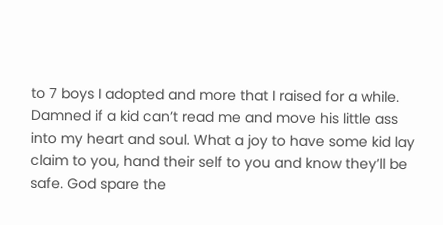to 7 boys I adopted and more that I raised for a while. Damned if a kid can’t read me and move his little ass into my heart and soul. What a joy to have some kid lay claim to you, hand their self to you and know they’ll be safe. God spare the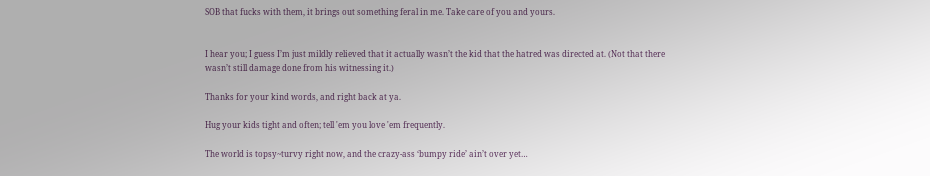SOB that fucks with them, it brings out something feral in me. Take care of you and yours.


I hear you; I guess I’m just mildly relieved that it actually wasn’t the kid that the hatred was directed at. (Not that there wasn’t still damage done from his witnessing it.)

Thanks for your kind words, and right back at ya.

Hug your kids tight and often; tell 'em you love 'em frequently.

The world is topsy~turvy right now, and the crazy-ass ‘bumpy ride’ ain’t over yet…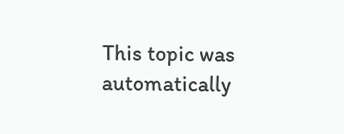This topic was automatically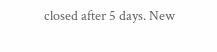closed after 5 days. New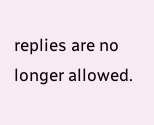replies are no longer allowed.